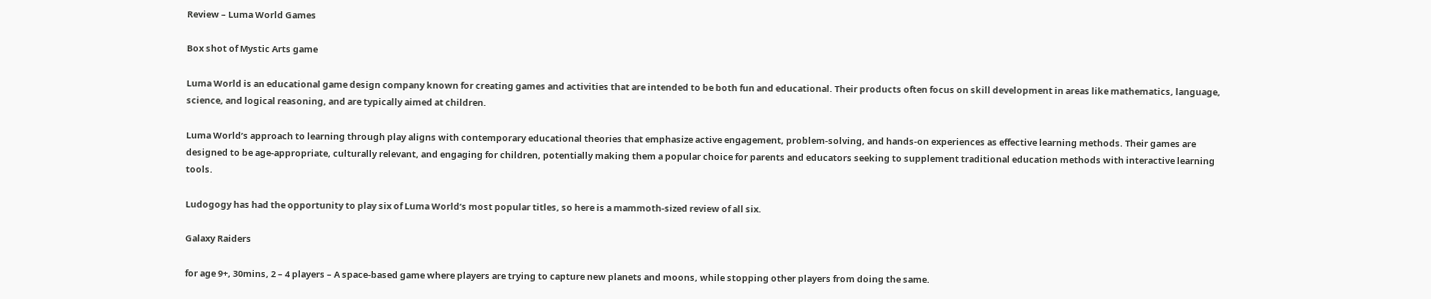Review – Luma World Games

Box shot of Mystic Arts game

Luma World is an educational game design company known for creating games and activities that are intended to be both fun and educational. Their products often focus on skill development in areas like mathematics, language, science, and logical reasoning, and are typically aimed at children.

Luma World’s approach to learning through play aligns with contemporary educational theories that emphasize active engagement, problem-solving, and hands-on experiences as effective learning methods. Their games are designed to be age-appropriate, culturally relevant, and engaging for children, potentially making them a popular choice for parents and educators seeking to supplement traditional education methods with interactive learning tools.

Ludogogy has had the opportunity to play six of Luma World’s most popular titles, so here is a mammoth-sized review of all six.

Galaxy Raiders

for age 9+, 30mins, 2 – 4 players – A space-based game where players are trying to capture new planets and moons, while stopping other players from doing the same.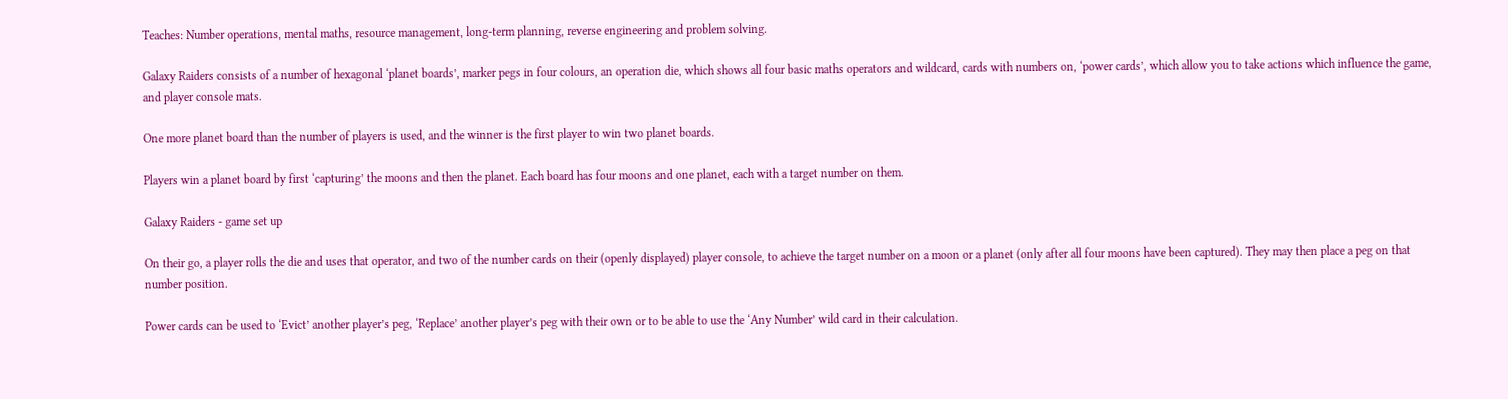Teaches: Number operations, mental maths, resource management, long-term planning, reverse engineering and problem solving.

Galaxy Raiders consists of a number of hexagonal ‘planet boards’, marker pegs in four colours, an operation die, which shows all four basic maths operators and wildcard, cards with numbers on, ‘power cards’, which allow you to take actions which influence the game, and player console mats.

One more planet board than the number of players is used, and the winner is the first player to win two planet boards.

Players win a planet board by first ‘capturing’ the moons and then the planet. Each board has four moons and one planet, each with a target number on them.

Galaxy Raiders - game set up

On their go, a player rolls the die and uses that operator, and two of the number cards on their (openly displayed) player console, to achieve the target number on a moon or a planet (only after all four moons have been captured). They may then place a peg on that number position.

Power cards can be used to ‘Evict’ another player’s peg, ‘Replace’ another player’s peg with their own or to be able to use the ‘Any Number’ wild card in their calculation.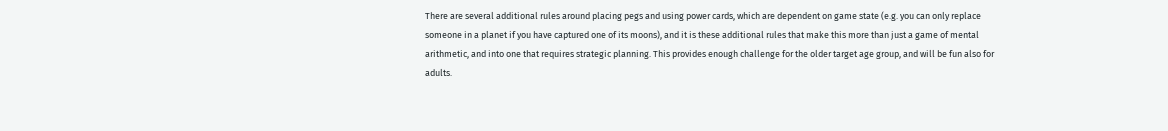There are several additional rules around placing pegs and using power cards, which are dependent on game state (e.g. you can only replace someone in a planet if you have captured one of its moons), and it is these additional rules that make this more than just a game of mental arithmetic, and into one that requires strategic planning. This provides enough challenge for the older target age group, and will be fun also for adults.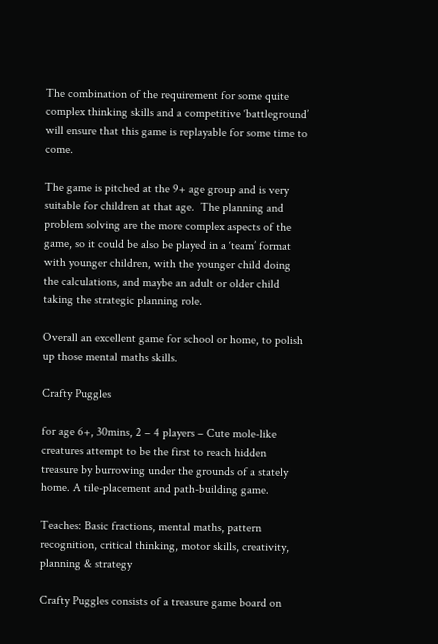The combination of the requirement for some quite complex thinking skills and a competitive ‘battleground’ will ensure that this game is replayable for some time to come.

The game is pitched at the 9+ age group and is very suitable for children at that age.  The planning and problem solving are the more complex aspects of the game, so it could be also be played in a ‘team’ format with younger children, with the younger child doing the calculations, and maybe an adult or older child taking the strategic planning role.

Overall an excellent game for school or home, to polish up those mental maths skills.

Crafty Puggles

for age 6+, 30mins, 2 – 4 players – Cute mole-like creatures attempt to be the first to reach hidden treasure by burrowing under the grounds of a stately home. A tile-placement and path-building game.

Teaches: Basic fractions, mental maths, pattern recognition, critical thinking, motor skills, creativity, planning & strategy

Crafty Puggles consists of a treasure game board on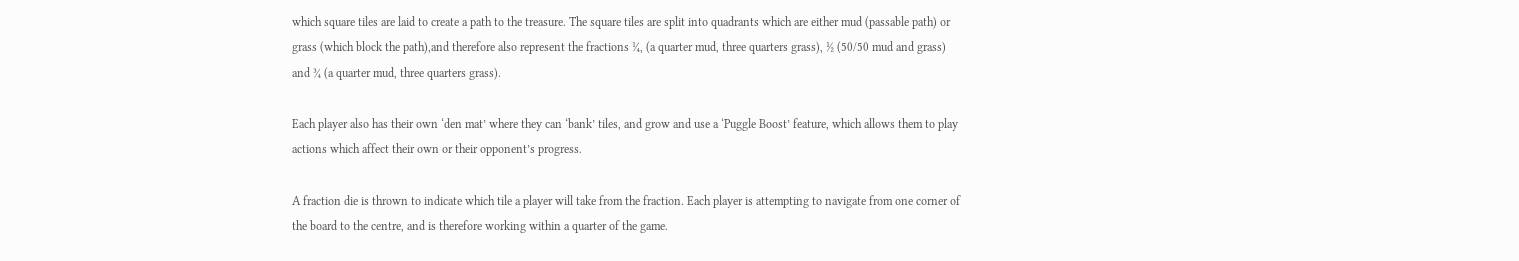which square tiles are laid to create a path to the treasure. The square tiles are split into quadrants which are either mud (passable path) or grass (which block the path),and therefore also represent the fractions ¼, (a quarter mud, three quarters grass), ½ (50/50 mud and grass) and ¾ (a quarter mud, three quarters grass).

Each player also has their own ‘den mat’ where they can ‘bank’ tiles, and grow and use a ‘Puggle Boost’ feature, which allows them to play actions which affect their own or their opponent’s progress.

A fraction die is thrown to indicate which tile a player will take from the fraction. Each player is attempting to navigate from one corner of the board to the centre, and is therefore working within a quarter of the game.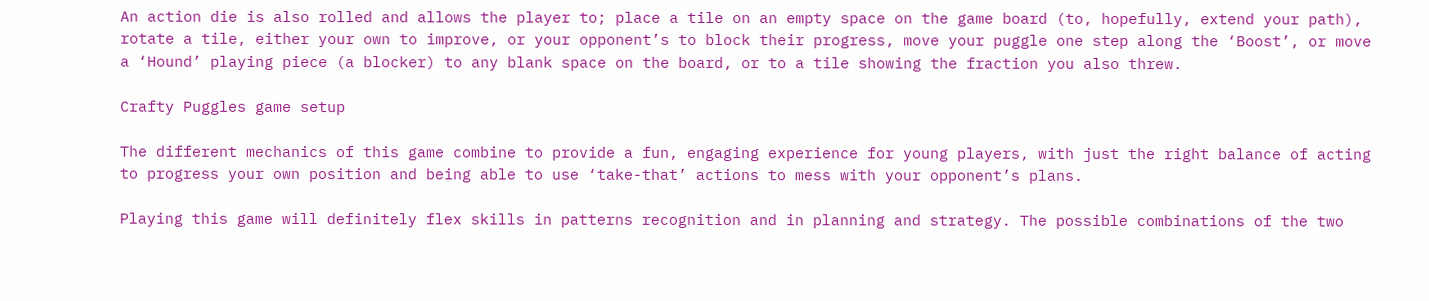An action die is also rolled and allows the player to; place a tile on an empty space on the game board (to, hopefully, extend your path), rotate a tile, either your own to improve, or your opponent’s to block their progress, move your puggle one step along the ‘Boost’, or move a ‘Hound’ playing piece (a blocker) to any blank space on the board, or to a tile showing the fraction you also threw.

Crafty Puggles game setup

The different mechanics of this game combine to provide a fun, engaging experience for young players, with just the right balance of acting to progress your own position and being able to use ‘take-that’ actions to mess with your opponent’s plans.

Playing this game will definitely flex skills in patterns recognition and in planning and strategy. The possible combinations of the two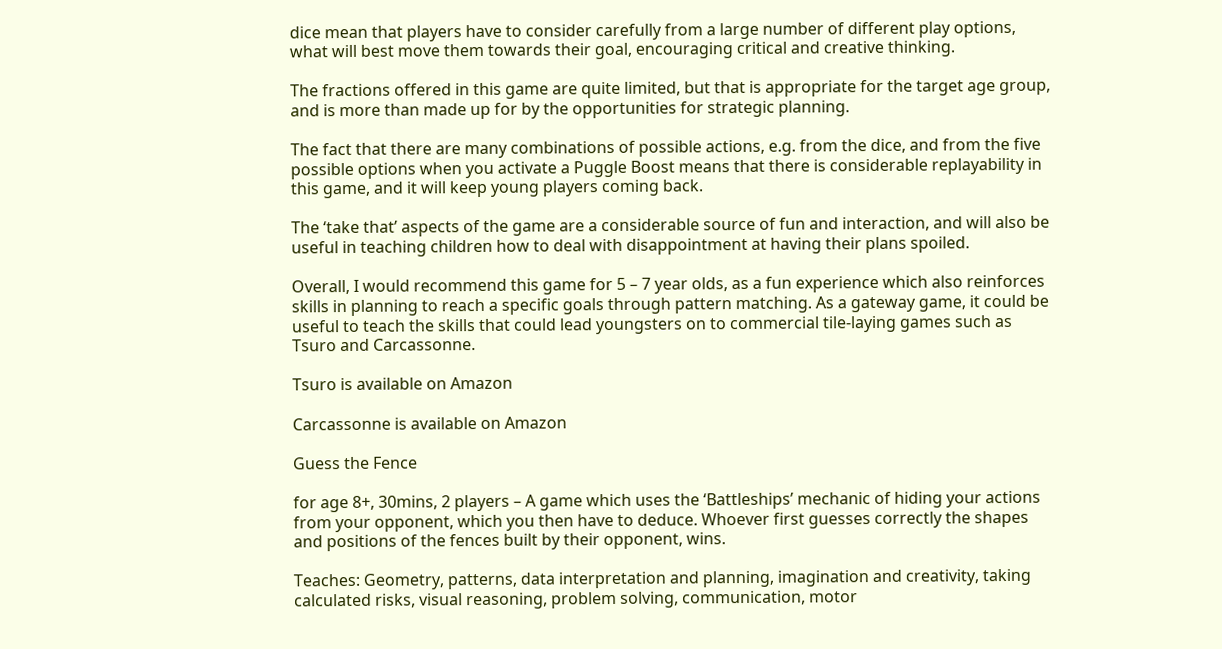dice mean that players have to consider carefully from a large number of different play options, what will best move them towards their goal, encouraging critical and creative thinking.

The fractions offered in this game are quite limited, but that is appropriate for the target age group, and is more than made up for by the opportunities for strategic planning.

The fact that there are many combinations of possible actions, e.g. from the dice, and from the five possible options when you activate a Puggle Boost means that there is considerable replayability in this game, and it will keep young players coming back.

The ‘take that’ aspects of the game are a considerable source of fun and interaction, and will also be useful in teaching children how to deal with disappointment at having their plans spoiled.

Overall, I would recommend this game for 5 – 7 year olds, as a fun experience which also reinforces skills in planning to reach a specific goals through pattern matching. As a gateway game, it could be useful to teach the skills that could lead youngsters on to commercial tile-laying games such as Tsuro and Carcassonne.

Tsuro is available on Amazon

Carcassonne is available on Amazon

Guess the Fence

for age 8+, 30mins, 2 players – A game which uses the ‘Battleships’ mechanic of hiding your actions from your opponent, which you then have to deduce. Whoever first guesses correctly the shapes and positions of the fences built by their opponent, wins.

Teaches: Geometry, patterns, data interpretation and planning, imagination and creativity, taking calculated risks, visual reasoning, problem solving, communication, motor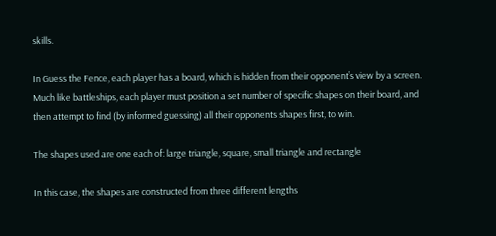skills.

In Guess the Fence, each player has a board, which is hidden from their opponent’s view by a screen. Much like battleships, each player must position a set number of specific shapes on their board, and then attempt to find (by informed guessing) all their opponents shapes first, to win.

The shapes used are one each of: large triangle, square, small triangle and rectangle

In this case, the shapes are constructed from three different lengths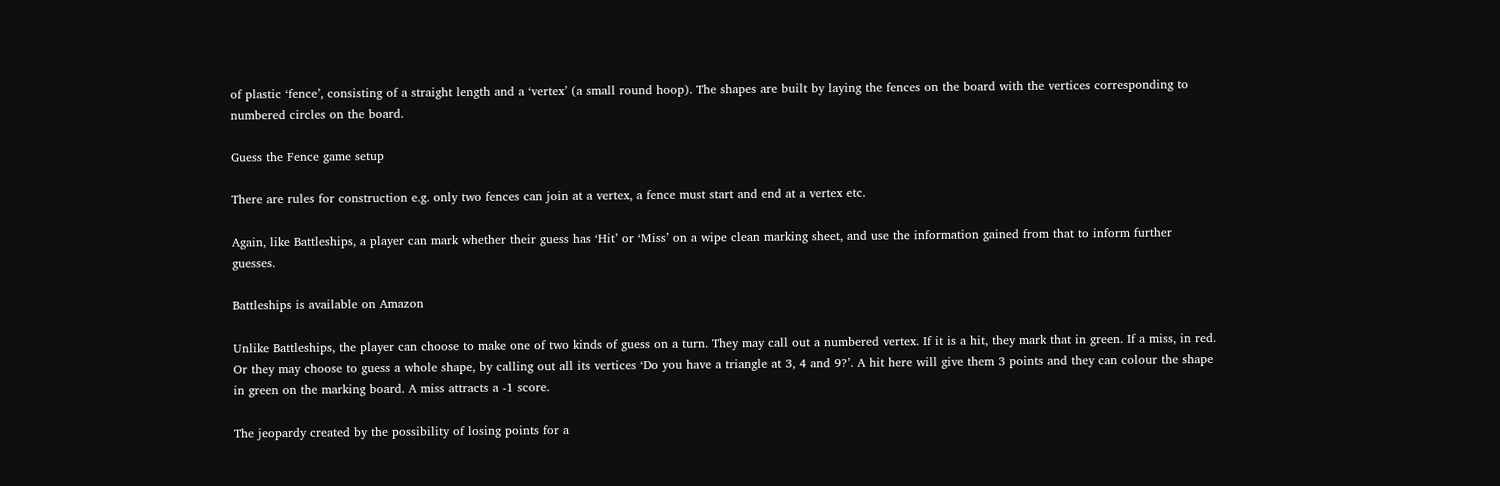of plastic ‘fence’, consisting of a straight length and a ‘vertex’ (a small round hoop). The shapes are built by laying the fences on the board with the vertices corresponding to numbered circles on the board.

Guess the Fence game setup

There are rules for construction e.g. only two fences can join at a vertex, a fence must start and end at a vertex etc.

Again, like Battleships, a player can mark whether their guess has ‘Hit’ or ‘Miss’ on a wipe clean marking sheet, and use the information gained from that to inform further guesses.

Battleships is available on Amazon

Unlike Battleships, the player can choose to make one of two kinds of guess on a turn. They may call out a numbered vertex. If it is a hit, they mark that in green. If a miss, in red. Or they may choose to guess a whole shape, by calling out all its vertices ‘Do you have a triangle at 3, 4 and 9?’. A hit here will give them 3 points and they can colour the shape in green on the marking board. A miss attracts a -1 score.

The jeopardy created by the possibility of losing points for a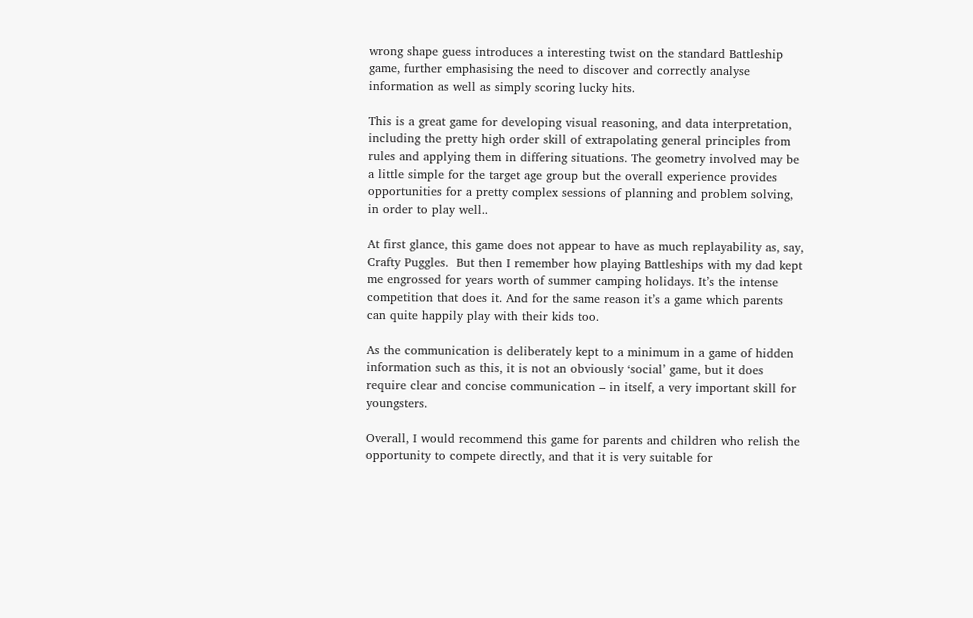wrong shape guess introduces a interesting twist on the standard Battleship game, further emphasising the need to discover and correctly analyse information as well as simply scoring lucky hits.

This is a great game for developing visual reasoning, and data interpretation, including the pretty high order skill of extrapolating general principles from rules and applying them in differing situations. The geometry involved may be a little simple for the target age group but the overall experience provides opportunities for a pretty complex sessions of planning and problem solving, in order to play well..

At first glance, this game does not appear to have as much replayability as, say, Crafty Puggles.  But then I remember how playing Battleships with my dad kept me engrossed for years worth of summer camping holidays. It’s the intense competition that does it. And for the same reason it’s a game which parents can quite happily play with their kids too.

As the communication is deliberately kept to a minimum in a game of hidden information such as this, it is not an obviously ‘social’ game, but it does require clear and concise communication – in itself, a very important skill for youngsters.

Overall, I would recommend this game for parents and children who relish the opportunity to compete directly, and that it is very suitable for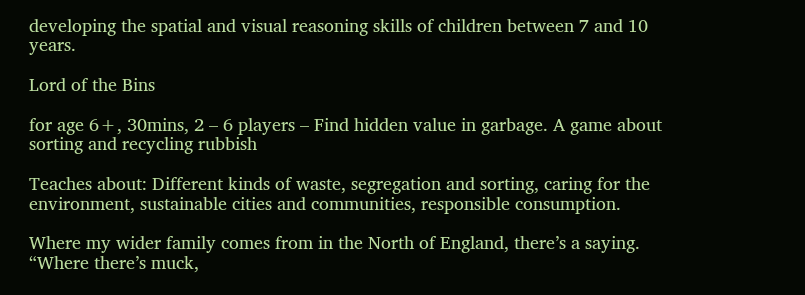developing the spatial and visual reasoning skills of children between 7 and 10 years.

Lord of the Bins

for age 6+, 30mins, 2 – 6 players – Find hidden value in garbage. A game about sorting and recycling rubbish

Teaches about: Different kinds of waste, segregation and sorting, caring for the environment, sustainable cities and communities, responsible consumption.

Where my wider family comes from in the North of England, there’s a saying. “Where there’s muck,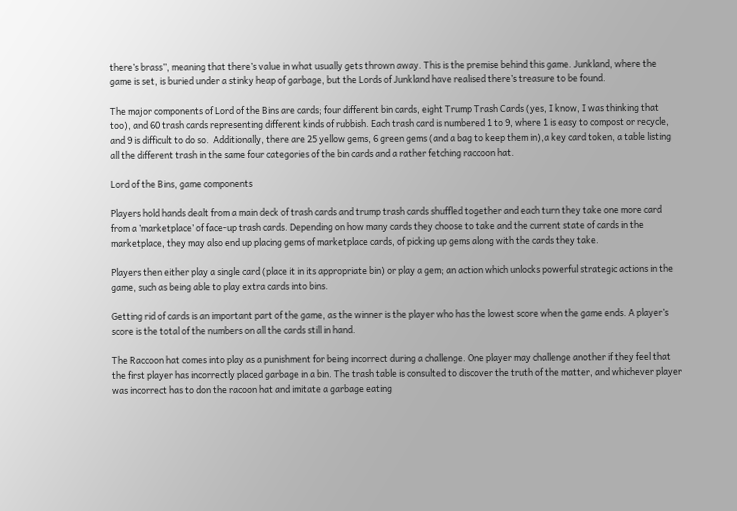there’s brass”, meaning that there’s value in what usually gets thrown away. This is the premise behind this game. Junkland, where the game is set, is buried under a stinky heap of garbage, but the Lords of Junkland have realised there’s treasure to be found.

The major components of Lord of the Bins are cards; four different bin cards, eight Trump Trash Cards (yes, I know, I was thinking that too), and 60 trash cards representing different kinds of rubbish. Each trash card is numbered 1 to 9, where 1 is easy to compost or recycle, and 9 is difficult to do so.  Additionally, there are 25 yellow gems, 6 green gems (and a bag to keep them in),a key card token, a table listing all the different trash in the same four categories of the bin cards and a rather fetching raccoon hat.

Lord of the Bins, game components

Players hold hands dealt from a main deck of trash cards and trump trash cards shuffled together and each turn they take one more card from a ’marketplace’ of face-up trash cards. Depending on how many cards they choose to take and the current state of cards in the marketplace, they may also end up placing gems of marketplace cards, of picking up gems along with the cards they take.

Players then either play a single card (place it in its appropriate bin) or play a gem; an action which unlocks powerful strategic actions in the game, such as being able to play extra cards into bins.

Getting rid of cards is an important part of the game, as the winner is the player who has the lowest score when the game ends. A player’s score is the total of the numbers on all the cards still in hand.

The Raccoon hat comes into play as a punishment for being incorrect during a challenge. One player may challenge another if they feel that the first player has incorrectly placed garbage in a bin. The trash table is consulted to discover the truth of the matter, and whichever player was incorrect has to don the racoon hat and imitate a garbage eating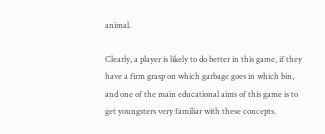animal.

Clearly, a player is likely to do better in this game, if they have a firm grasp on which garbage goes in which bin, and one of the main educational aims of this game is to get youngsters very familiar with these concepts.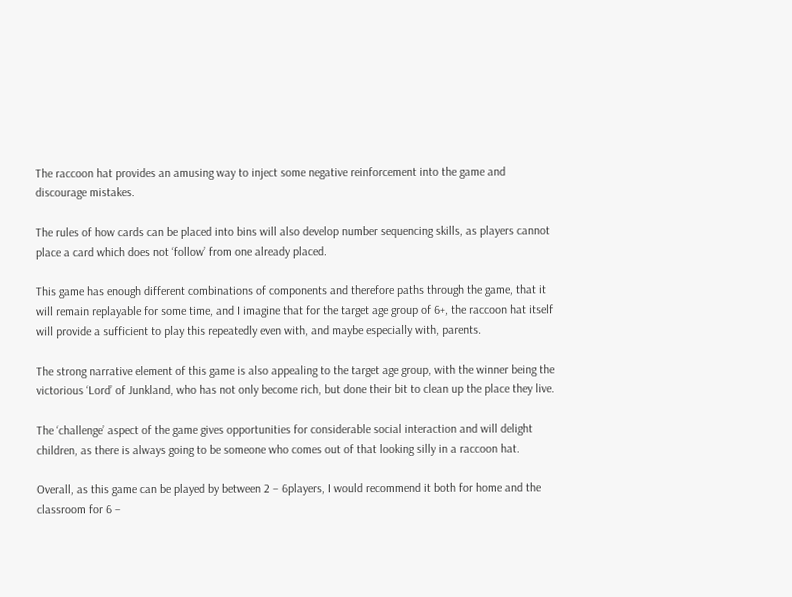The raccoon hat provides an amusing way to inject some negative reinforcement into the game and discourage mistakes.

The rules of how cards can be placed into bins will also develop number sequencing skills, as players cannot place a card which does not ‘follow’ from one already placed.

This game has enough different combinations of components and therefore paths through the game, that it will remain replayable for some time, and I imagine that for the target age group of 6+, the raccoon hat itself will provide a sufficient to play this repeatedly even with, and maybe especially with, parents.

The strong narrative element of this game is also appealing to the target age group, with the winner being the victorious ‘Lord’ of Junkland, who has not only become rich, but done their bit to clean up the place they live.

The ‘challenge’ aspect of the game gives opportunities for considerable social interaction and will delight children, as there is always going to be someone who comes out of that looking silly in a raccoon hat.

Overall, as this game can be played by between 2 – 6players, I would recommend it both for home and the classroom for 6 –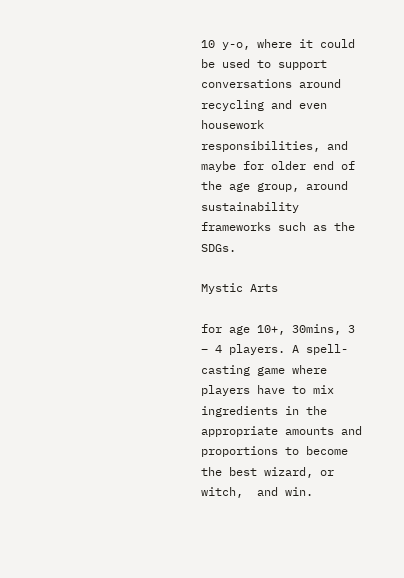10 y-o, where it could be used to support conversations around recycling and even housework responsibilities, and maybe for older end of the age group, around sustainability frameworks such as the SDGs.

Mystic Arts

for age 10+, 30mins, 3 – 4 players. A spell-casting game where players have to mix ingredients in the appropriate amounts and proportions to become the best wizard, or witch,  and win.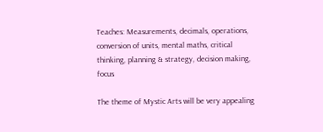Teaches: Measurements, decimals, operations, conversion of units, mental maths, critical thinking, planning & strategy, decision making, focus

The theme of Mystic Arts will be very appealing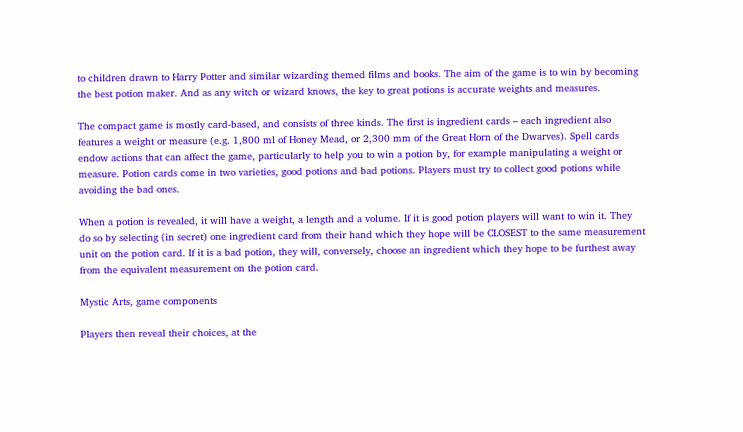to children drawn to Harry Potter and similar wizarding themed films and books. The aim of the game is to win by becoming the best potion maker. And as any witch or wizard knows, the key to great potions is accurate weights and measures.

The compact game is mostly card-based, and consists of three kinds. The first is ingredient cards – each ingredient also features a weight or measure (e.g. 1,800 ml of Honey Mead, or 2,300 mm of the Great Horn of the Dwarves). Spell cards endow actions that can affect the game, particularly to help you to win a potion by, for example manipulating a weight or measure. Potion cards come in two varieties, good potions and bad potions. Players must try to collect good potions while avoiding the bad ones.

When a potion is revealed, it will have a weight, a length and a volume. If it is good potion players will want to win it. They do so by selecting (in secret) one ingredient card from their hand which they hope will be CLOSEST to the same measurement unit on the potion card. If it is a bad potion, they will, conversely, choose an ingredient which they hope to be furthest away from the equivalent measurement on the potion card.

Mystic Arts, game components

Players then reveal their choices, at the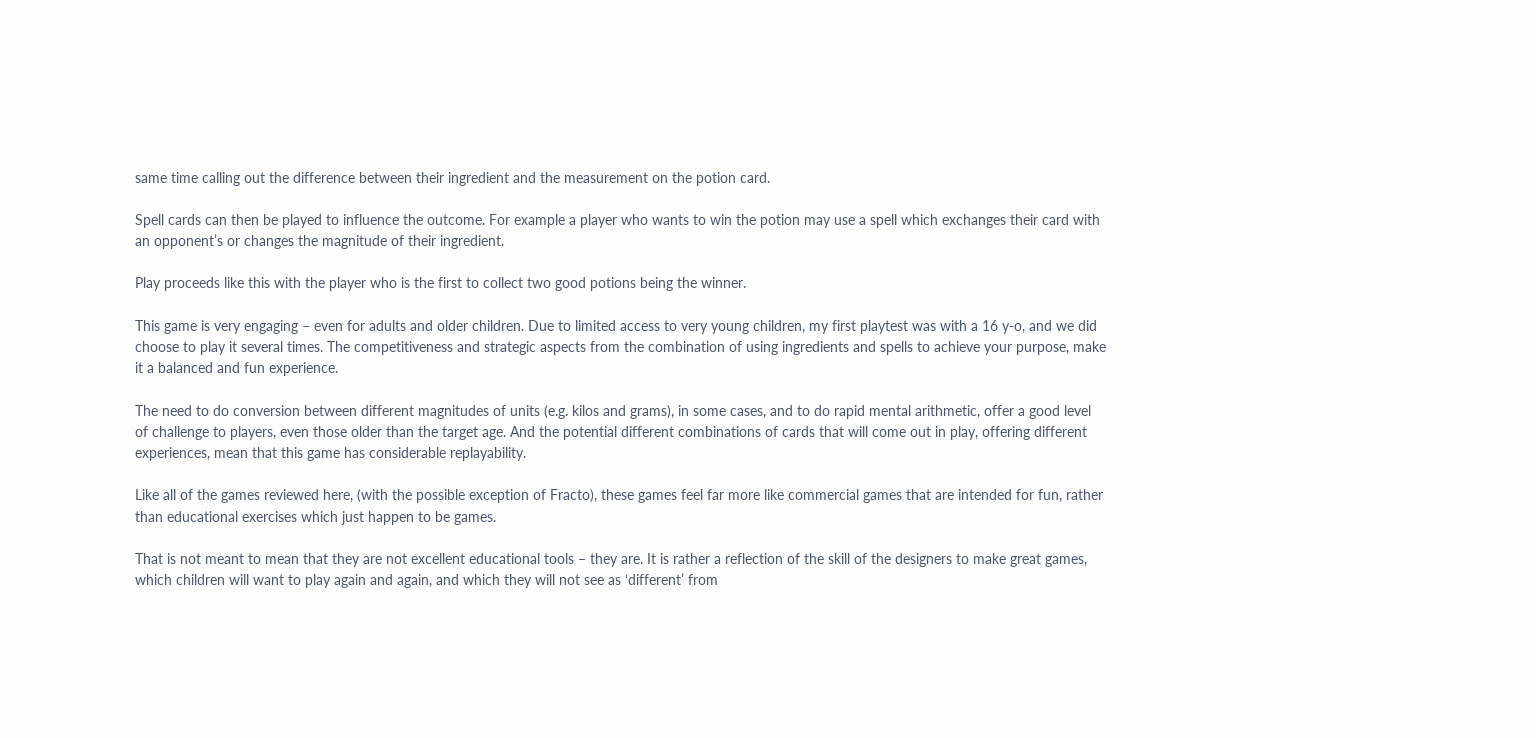same time calling out the difference between their ingredient and the measurement on the potion card.

Spell cards can then be played to influence the outcome. For example a player who wants to win the potion may use a spell which exchanges their card with an opponent’s or changes the magnitude of their ingredient.

Play proceeds like this with the player who is the first to collect two good potions being the winner.

This game is very engaging – even for adults and older children. Due to limited access to very young children, my first playtest was with a 16 y-o, and we did choose to play it several times. The competitiveness and strategic aspects from the combination of using ingredients and spells to achieve your purpose, make it a balanced and fun experience.

The need to do conversion between different magnitudes of units (e.g. kilos and grams), in some cases, and to do rapid mental arithmetic, offer a good level of challenge to players, even those older than the target age. And the potential different combinations of cards that will come out in play, offering different experiences, mean that this game has considerable replayability.

Like all of the games reviewed here, (with the possible exception of Fracto), these games feel far more like commercial games that are intended for fun, rather than educational exercises which just happen to be games.

That is not meant to mean that they are not excellent educational tools – they are. It is rather a reflection of the skill of the designers to make great games, which children will want to play again and again, and which they will not see as ‘different’ from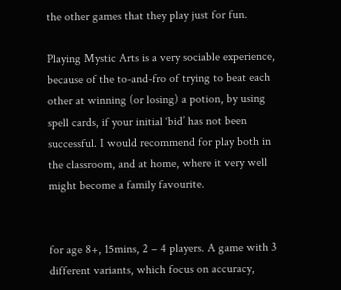the other games that they play just for fun.

Playing Mystic Arts is a very sociable experience, because of the to-and-fro of trying to beat each other at winning (or losing) a potion, by using spell cards, if your initial ‘bid’ has not been successful. I would recommend for play both in the classroom, and at home, where it very well might become a family favourite.


for age 8+, 15mins, 2 – 4 players. A game with 3 different variants, which focus on accuracy,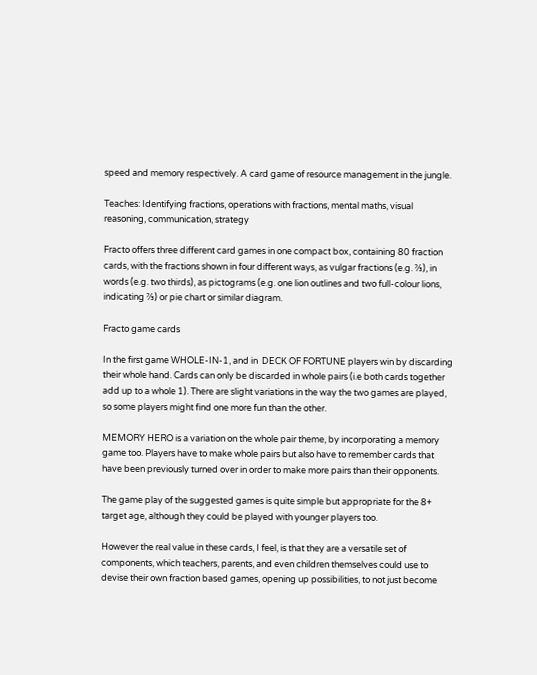speed and memory respectively. A card game of resource management in the jungle.

Teaches: Identifying fractions, operations with fractions, mental maths, visual reasoning, communication, strategy

Fracto offers three different card games in one compact box, containing 80 fraction cards, with the fractions shown in four different ways, as vulgar fractions (e.g. ⅔), in words (e.g. two thirds), as pictograms (e.g. one lion outlines and two full-colour lions, indicating ⅔) or pie chart or similar diagram.

Fracto game cards

In the first game WHOLE-IN-1, and in  DECK OF FORTUNE players win by discarding their whole hand. Cards can only be discarded in whole pairs (i.e both cards together add up to a whole 1). There are slight variations in the way the two games are played, so some players might find one more fun than the other.

MEMORY HERO is a variation on the whole pair theme, by incorporating a memory game too. Players have to make whole pairs but also have to remember cards that have been previously turned over in order to make more pairs than their opponents.

The game play of the suggested games is quite simple but appropriate for the 8+ target age, although they could be played with younger players too.

However the real value in these cards, I feel, is that they are a versatile set of components, which teachers, parents, and even children themselves could use to devise their own fraction based games, opening up possibilities, to not just become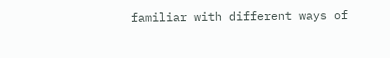familiar with different ways of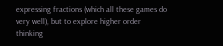expressing fractions (which all these games do very well), but to explore higher order thinking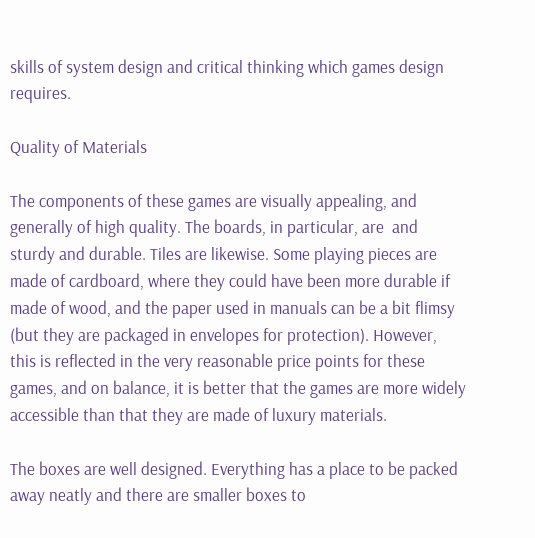skills of system design and critical thinking which games design requires.

Quality of Materials

The components of these games are visually appealing, and generally of high quality. The boards, in particular, are  and sturdy and durable. Tiles are likewise. Some playing pieces are made of cardboard, where they could have been more durable if made of wood, and the paper used in manuals can be a bit flimsy (but they are packaged in envelopes for protection). However, this is reflected in the very reasonable price points for these games, and on balance, it is better that the games are more widely accessible than that they are made of luxury materials.

The boxes are well designed. Everything has a place to be packed away neatly and there are smaller boxes to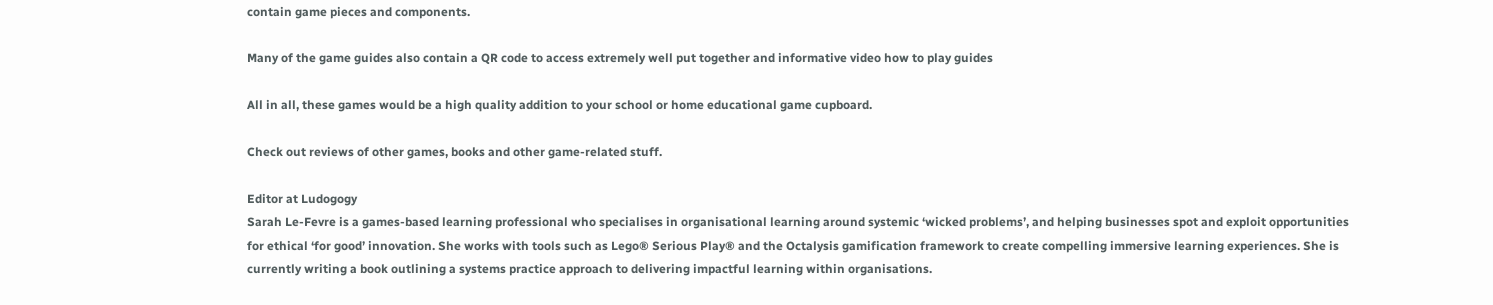contain game pieces and components.

Many of the game guides also contain a QR code to access extremely well put together and informative video how to play guides

All in all, these games would be a high quality addition to your school or home educational game cupboard.

Check out reviews of other games, books and other game-related stuff.

Editor at Ludogogy
Sarah Le-Fevre is a games-based learning professional who specialises in organisational learning around systemic ‘wicked problems’, and helping businesses spot and exploit opportunities for ethical ‘for good’ innovation. She works with tools such as Lego® Serious Play® and the Octalysis gamification framework to create compelling immersive learning experiences. She is currently writing a book outlining a systems practice approach to delivering impactful learning within organisations.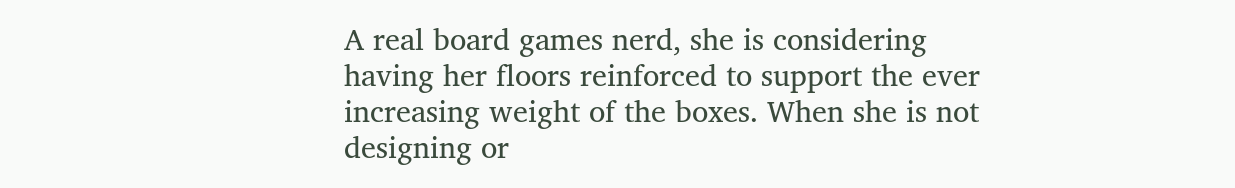A real board games nerd, she is considering having her floors reinforced to support the ever increasing weight of the boxes. When she is not designing or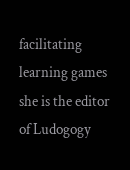facilitating learning games she is the editor of Ludogogy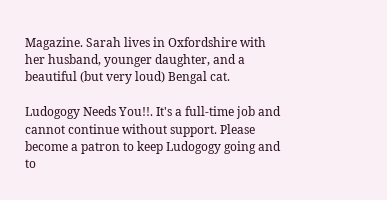Magazine. Sarah lives in Oxfordshire with her husband, younger daughter, and a beautiful (but very loud) Bengal cat.

Ludogogy Needs You!!. It's a full-time job and cannot continue without support. Please become a patron to keep Ludogogy going and to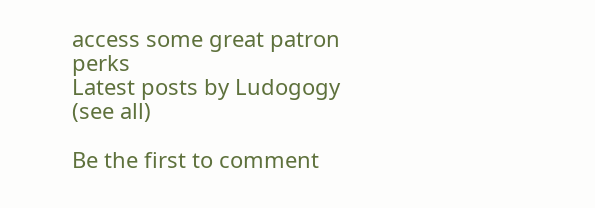access some great patron perks
Latest posts by Ludogogy (see all)

Be the first to comment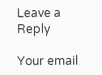Leave a Reply

Your email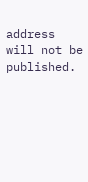address will not be published.